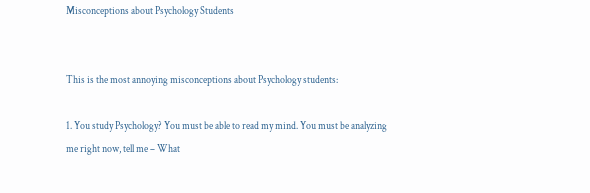Misconceptions about Psychology Students


This is the most annoying misconceptions about Psychology students:

1. You study Psychology? You must be able to read my mind. You must be analyzing me right now, tell me – What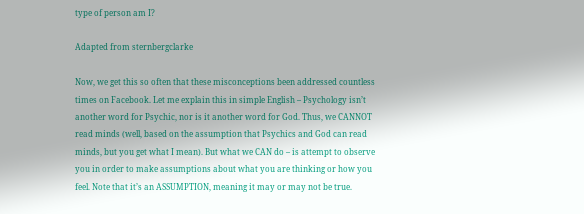type of person am I?

Adapted from sternbergclarke

Now, we get this so often that these misconceptions been addressed countless times on Facebook. Let me explain this in simple English – Psychology isn’t another word for Psychic, nor is it another word for God. Thus, we CANNOT read minds (well, based on the assumption that Psychics and God can read minds, but you get what I mean). But what we CAN do – is attempt to observe you in order to make assumptions about what you are thinking or how you feel. Note that it’s an ASSUMPTION, meaning it may or may not be true.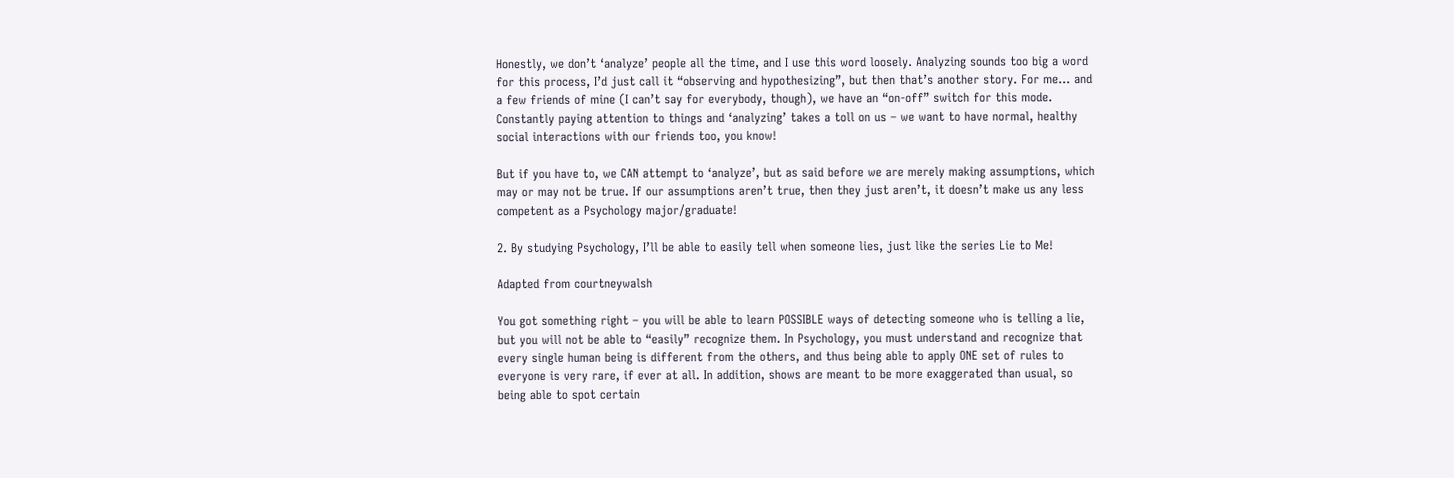Honestly, we don’t ‘analyze’ people all the time, and I use this word loosely. Analyzing sounds too big a word for this process, I’d just call it “observing and hypothesizing”, but then that’s another story. For me… and a few friends of mine (I can’t say for everybody, though), we have an “on-off” switch for this mode. Constantly paying attention to things and ‘analyzing’ takes a toll on us – we want to have normal, healthy social interactions with our friends too, you know!

But if you have to, we CAN attempt to ‘analyze’, but as said before we are merely making assumptions, which may or may not be true. If our assumptions aren’t true, then they just aren’t, it doesn’t make us any less competent as a Psychology major/graduate!

2. By studying Psychology, I’ll be able to easily tell when someone lies, just like the series Lie to Me!

Adapted from courtneywalsh

You got something right – you will be able to learn POSSIBLE ways of detecting someone who is telling a lie, but you will not be able to “easily” recognize them. In Psychology, you must understand and recognize that every single human being is different from the others, and thus being able to apply ONE set of rules to everyone is very rare, if ever at all. In addition, shows are meant to be more exaggerated than usual, so being able to spot certain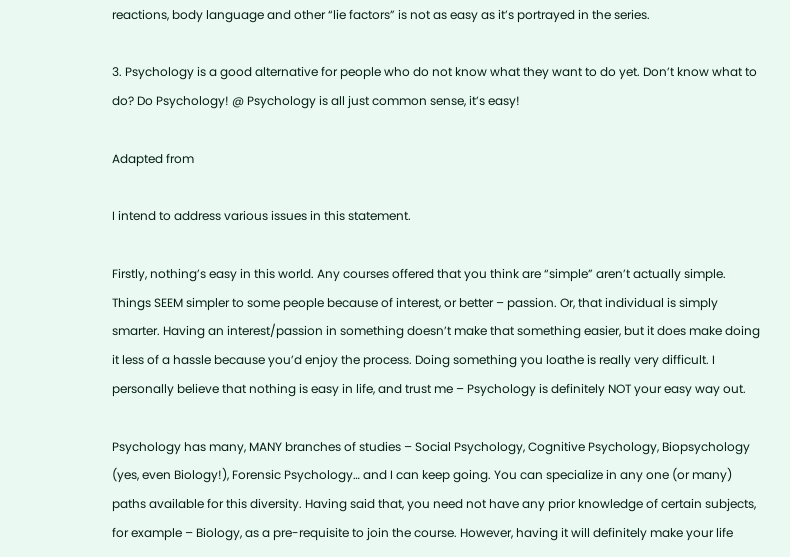reactions, body language and other “lie factors” is not as easy as it’s portrayed in the series.

3. Psychology is a good alternative for people who do not know what they want to do yet. Don’t know what to do? Do Psychology! @ Psychology is all just common sense, it’s easy!

Adapted from

I intend to address various issues in this statement.

Firstly, nothing’s easy in this world. Any courses offered that you think are “simple” aren’t actually simple. Things SEEM simpler to some people because of interest, or better – passion. Or, that individual is simply smarter. Having an interest/passion in something doesn’t make that something easier, but it does make doing it less of a hassle because you’d enjoy the process. Doing something you loathe is really very difficult. I personally believe that nothing is easy in life, and trust me – Psychology is definitely NOT your easy way out.

Psychology has many, MANY branches of studies – Social Psychology, Cognitive Psychology, Biopsychology (yes, even Biology!), Forensic Psychology… and I can keep going. You can specialize in any one (or many) paths available for this diversity. Having said that, you need not have any prior knowledge of certain subjects, for example – Biology, as a pre-requisite to join the course. However, having it will definitely make your life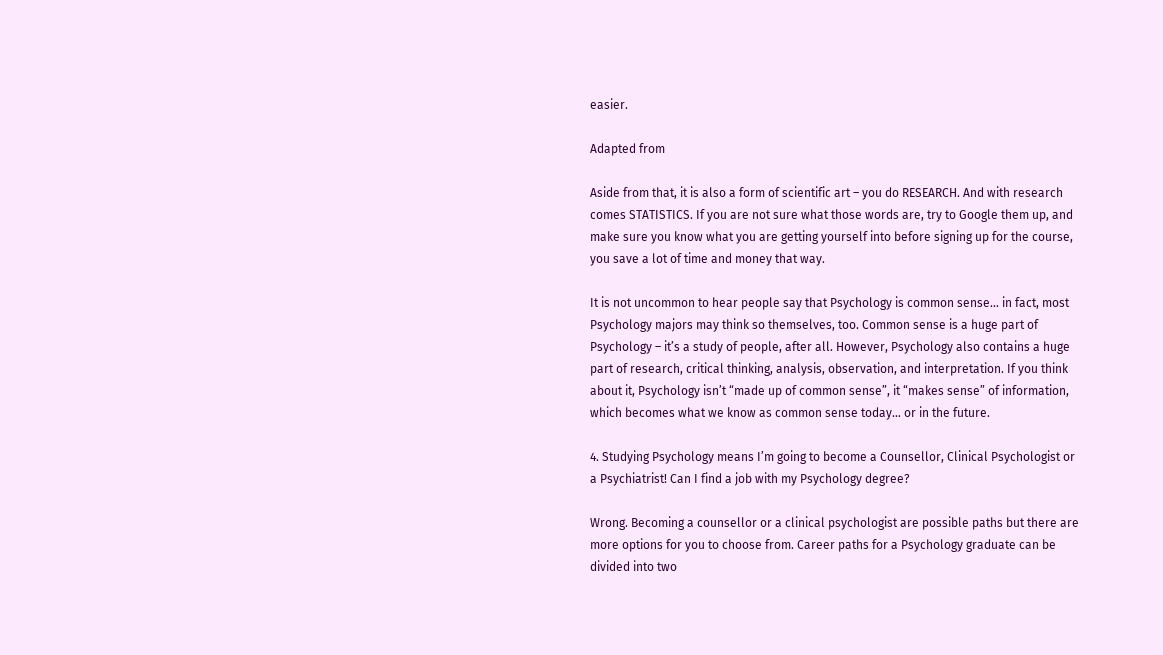easier.

Adapted from

Aside from that, it is also a form of scientific art – you do RESEARCH. And with research comes STATISTICS. If you are not sure what those words are, try to Google them up, and make sure you know what you are getting yourself into before signing up for the course, you save a lot of time and money that way.

It is not uncommon to hear people say that Psychology is common sense… in fact, most Psychology majors may think so themselves, too. Common sense is a huge part of Psychology – it’s a study of people, after all. However, Psychology also contains a huge part of research, critical thinking, analysis, observation, and interpretation. If you think about it, Psychology isn’t “made up of common sense”, it “makes sense” of information, which becomes what we know as common sense today… or in the future.

4. Studying Psychology means I’m going to become a Counsellor, Clinical Psychologist or a Psychiatrist! Can I find a job with my Psychology degree?

Wrong. Becoming a counsellor or a clinical psychologist are possible paths but there are more options for you to choose from. Career paths for a Psychology graduate can be divided into two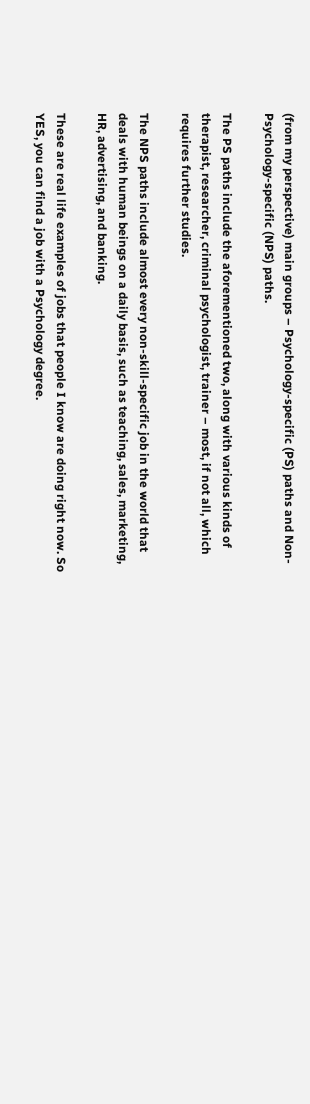(from my perspective) main groups – Psychology-specific (PS) paths and Non-Psychology-specific (NPS) paths.

The PS paths include the aforementioned two, along with various kinds of therapist, researcher, criminal psychologist, trainer – most, if not all, which requires further studies.

The NPS paths include almost every non-skill-specific job in the world that deals with human beings on a daily basis, such as teaching, sales, marketing, HR, advertising, and banking.

These are real life examples of jobs that people I know are doing right now. So YES, you can find a job with a Psychology degree.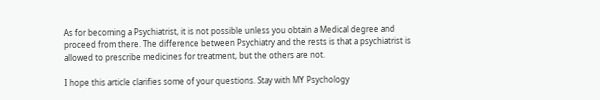As for becoming a Psychiatrist, it is not possible unless you obtain a Medical degree and proceed from there. The difference between Psychiatry and the rests is that a psychiatrist is allowed to prescribe medicines for treatment, but the others are not.

I hope this article clarifies some of your questions. Stay with MY Psychology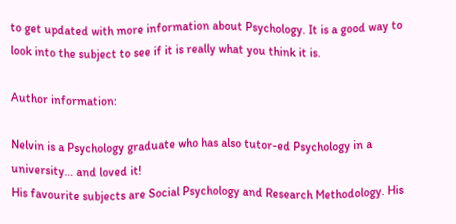to get updated with more information about Psychology. It is a good way to look into the subject to see if it is really what you think it is.

Author information:

Nelvin is a Psychology graduate who has also tutor-ed Psychology in a university… and loved it!
His favourite subjects are Social Psychology and Research Methodology. His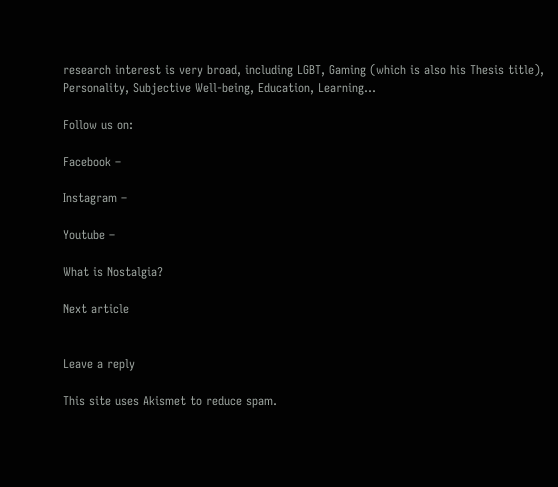research interest is very broad, including LGBT, Gaming (which is also his Thesis title), Personality, Subjective Well-being, Education, Learning…

Follow us on:

Facebook –

Instagram –

Youtube –

What is Nostalgia?

Next article


Leave a reply

This site uses Akismet to reduce spam.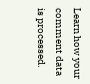Learn how your comment data is processed.